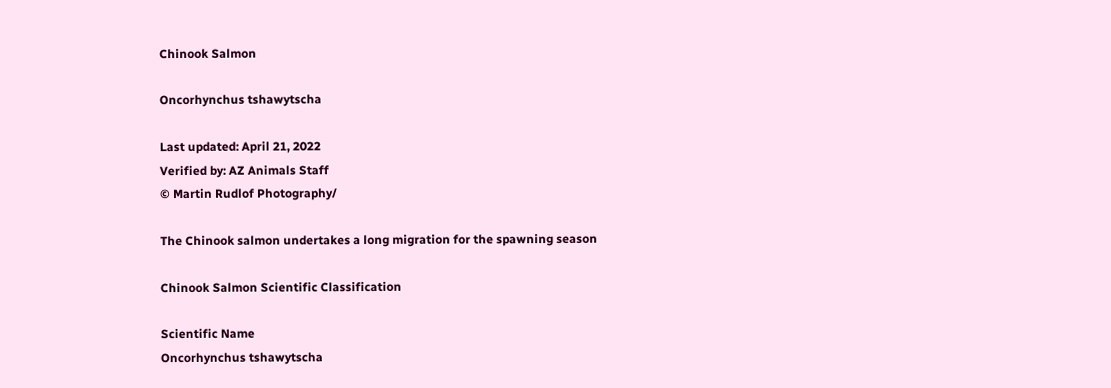Chinook Salmon

Oncorhynchus tshawytscha

Last updated: April 21, 2022
Verified by: AZ Animals Staff
© Martin Rudlof Photography/

The Chinook salmon undertakes a long migration for the spawning season

Chinook Salmon Scientific Classification

Scientific Name
Oncorhynchus tshawytscha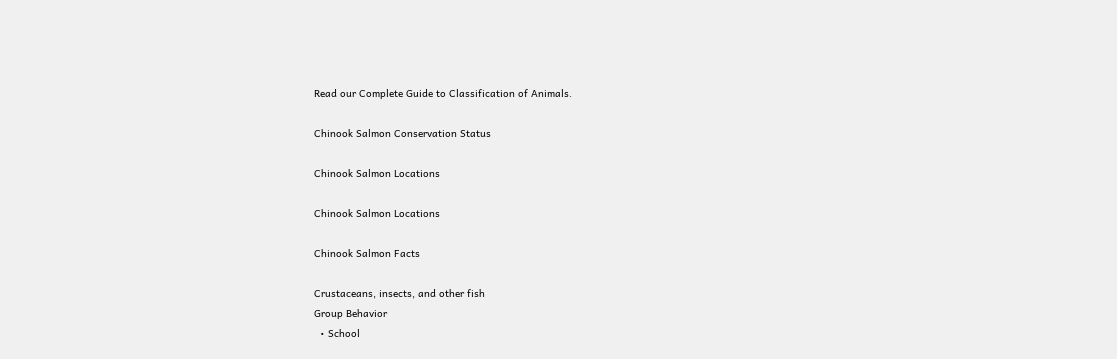Read our Complete Guide to Classification of Animals.

Chinook Salmon Conservation Status

Chinook Salmon Locations

Chinook Salmon Locations

Chinook Salmon Facts

Crustaceans, insects, and other fish
Group Behavior
  • School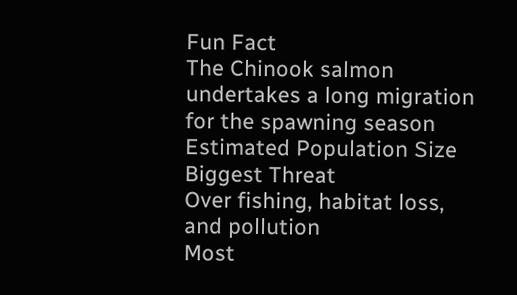Fun Fact
The Chinook salmon undertakes a long migration for the spawning season
Estimated Population Size
Biggest Threat
Over fishing, habitat loss, and pollution
Most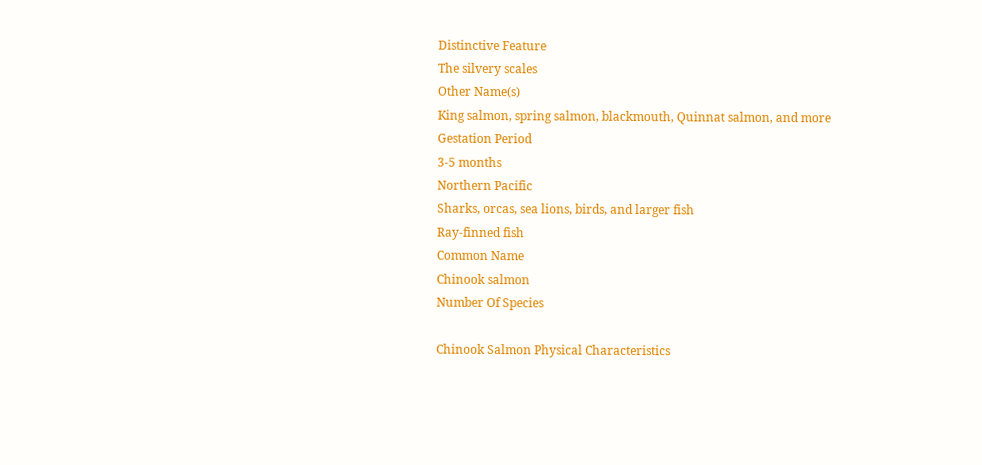Distinctive Feature
The silvery scales
Other Name(s)
King salmon, spring salmon, blackmouth, Quinnat salmon, and more
Gestation Period
3-5 months
Northern Pacific
Sharks, orcas, sea lions, birds, and larger fish
Ray-finned fish
Common Name
Chinook salmon
Number Of Species

Chinook Salmon Physical Characteristics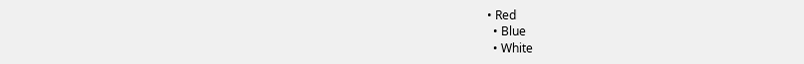• Red
  • Blue
  • White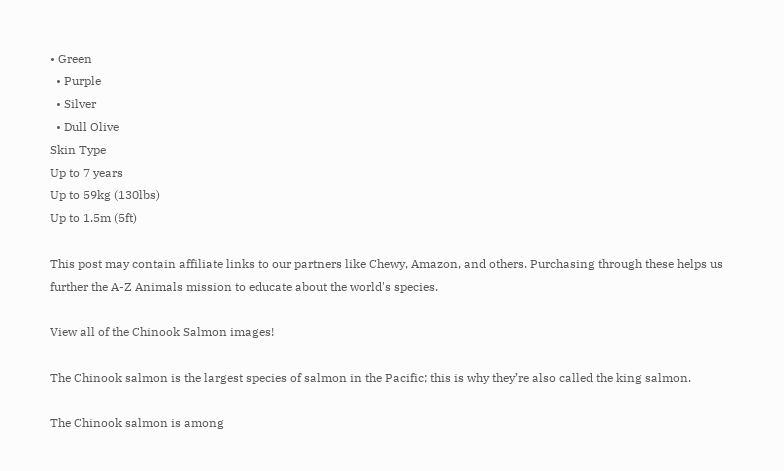• Green
  • Purple
  • Silver
  • Dull Olive
Skin Type
Up to 7 years
Up to 59kg (130lbs)
Up to 1.5m (5ft)

This post may contain affiliate links to our partners like Chewy, Amazon, and others. Purchasing through these helps us further the A-Z Animals mission to educate about the world's species.

View all of the Chinook Salmon images!

The Chinook salmon is the largest species of salmon in the Pacific; this is why they’re also called the king salmon.

The Chinook salmon is among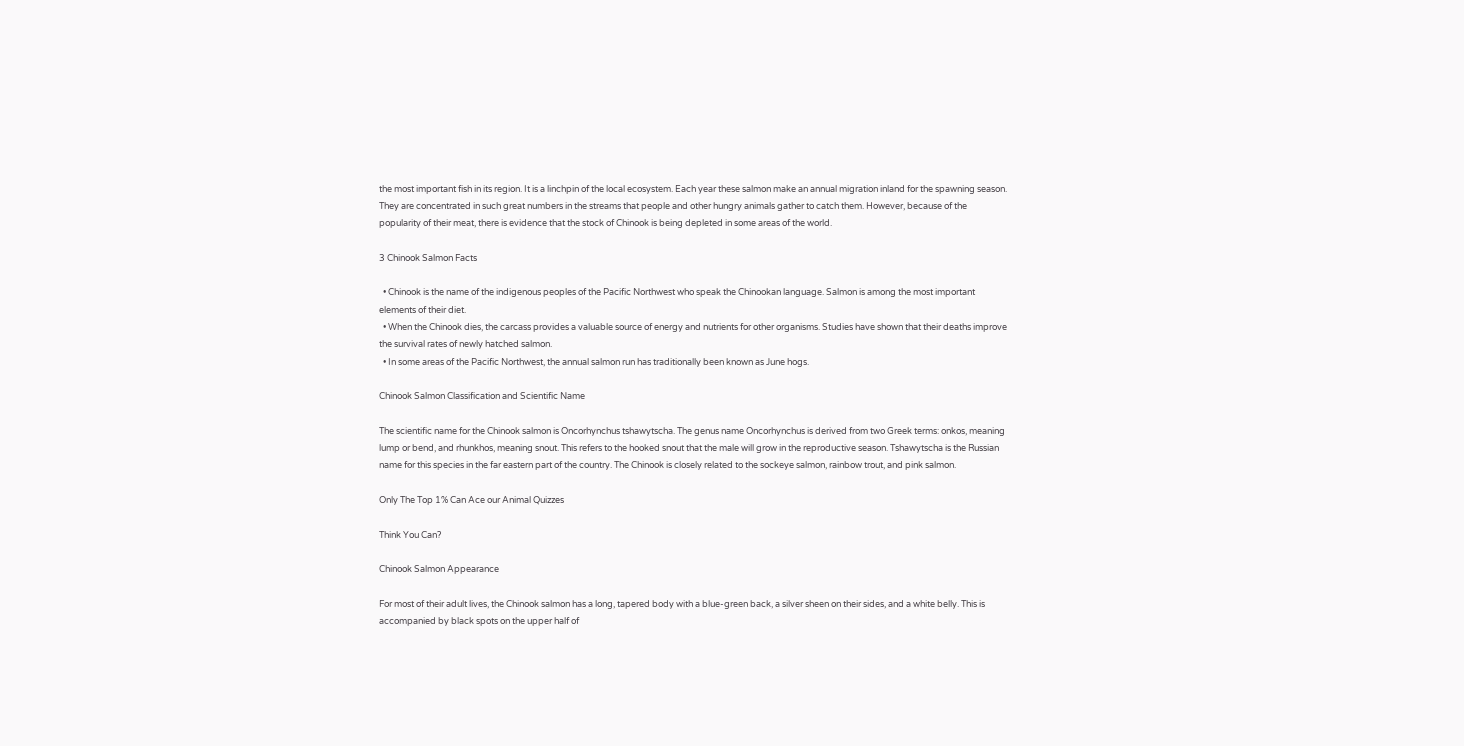the most important fish in its region. It is a linchpin of the local ecosystem. Each year these salmon make an annual migration inland for the spawning season. They are concentrated in such great numbers in the streams that people and other hungry animals gather to catch them. However, because of the popularity of their meat, there is evidence that the stock of Chinook is being depleted in some areas of the world.

3 Chinook Salmon Facts

  • Chinook is the name of the indigenous peoples of the Pacific Northwest who speak the Chinookan language. Salmon is among the most important elements of their diet.
  • When the Chinook dies, the carcass provides a valuable source of energy and nutrients for other organisms. Studies have shown that their deaths improve the survival rates of newly hatched salmon.
  • In some areas of the Pacific Northwest, the annual salmon run has traditionally been known as June hogs.

Chinook Salmon Classification and Scientific Name

The scientific name for the Chinook salmon is Oncorhynchus tshawytscha. The genus name Oncorhynchus is derived from two Greek terms: onkos, meaning lump or bend, and rhunkhos, meaning snout. This refers to the hooked snout that the male will grow in the reproductive season. Tshawytscha is the Russian name for this species in the far eastern part of the country. The Chinook is closely related to the sockeye salmon, rainbow trout, and pink salmon.

Only The Top 1% Can Ace our Animal Quizzes

Think You Can?

Chinook Salmon Appearance

For most of their adult lives, the Chinook salmon has a long, tapered body with a blue-green back, a silver sheen on their sides, and a white belly. This is accompanied by black spots on the upper half of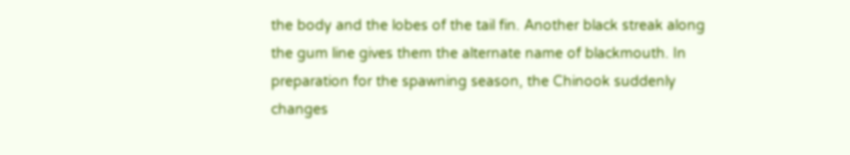the body and the lobes of the tail fin. Another black streak along the gum line gives them the alternate name of blackmouth. In preparation for the spawning season, the Chinook suddenly changes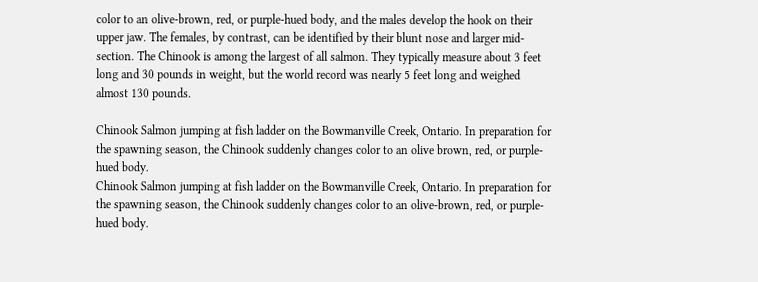color to an olive-brown, red, or purple-hued body, and the males develop the hook on their upper jaw. The females, by contrast, can be identified by their blunt nose and larger mid-section. The Chinook is among the largest of all salmon. They typically measure about 3 feet long and 30 pounds in weight, but the world record was nearly 5 feet long and weighed almost 130 pounds.

Chinook Salmon jumping at fish ladder on the Bowmanville Creek, Ontario. In preparation for the spawning season, the Chinook suddenly changes color to an olive brown, red, or purple-hued body.
Chinook Salmon jumping at fish ladder on the Bowmanville Creek, Ontario. In preparation for the spawning season, the Chinook suddenly changes color to an olive-brown, red, or purple-hued body.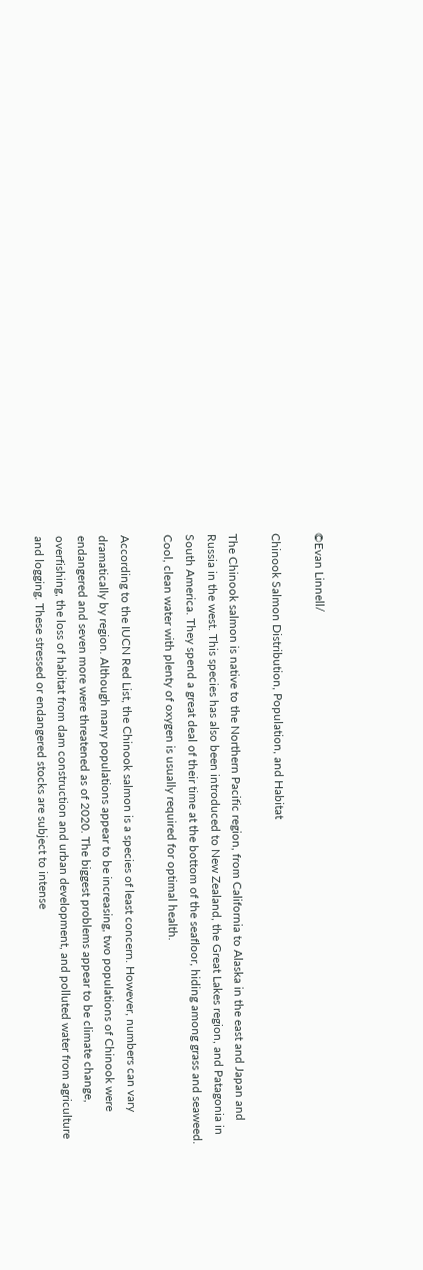©Evan Linnell/

Chinook Salmon Distribution, Population, and Habitat

The Chinook salmon is native to the Northern Pacific region, from California to Alaska in the east and Japan and Russia in the west. This species has also been introduced to New Zealand, the Great Lakes region, and Patagonia in South America. They spend a great deal of their time at the bottom of the seafloor, hiding among grass and seaweed. Cool, clean water with plenty of oxygen is usually required for optimal health.

According to the IUCN Red List, the Chinook salmon is a species of least concern. However, numbers can vary dramatically by region. Although many populations appear to be increasing, two populations of Chinook were endangered and seven more were threatened as of 2020. The biggest problems appear to be climate change, overfishing, the loss of habitat from dam construction and urban development, and polluted water from agriculture and logging. These stressed or endangered stocks are subject to intense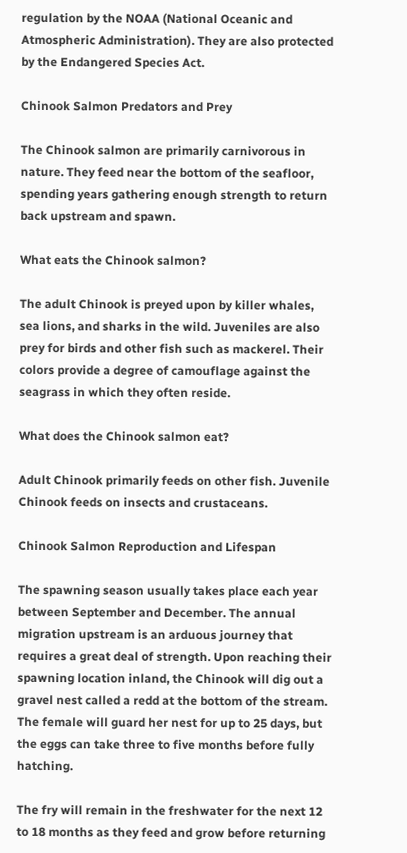regulation by the NOAA (National Oceanic and Atmospheric Administration). They are also protected by the Endangered Species Act.

Chinook Salmon Predators and Prey

The Chinook salmon are primarily carnivorous in nature. They feed near the bottom of the seafloor, spending years gathering enough strength to return back upstream and spawn.

What eats the Chinook salmon?

The adult Chinook is preyed upon by killer whales, sea lions, and sharks in the wild. Juveniles are also prey for birds and other fish such as mackerel. Their colors provide a degree of camouflage against the seagrass in which they often reside.

What does the Chinook salmon eat?

Adult Chinook primarily feeds on other fish. Juvenile Chinook feeds on insects and crustaceans.

Chinook Salmon Reproduction and Lifespan

The spawning season usually takes place each year between September and December. The annual migration upstream is an arduous journey that requires a great deal of strength. Upon reaching their spawning location inland, the Chinook will dig out a gravel nest called a redd at the bottom of the stream. The female will guard her nest for up to 25 days, but the eggs can take three to five months before fully hatching.

The fry will remain in the freshwater for the next 12 to 18 months as they feed and grow before returning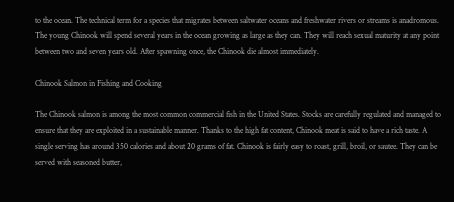to the ocean. The technical term for a species that migrates between saltwater oceans and freshwater rivers or streams is anadromous. The young Chinook will spend several years in the ocean growing as large as they can. They will reach sexual maturity at any point between two and seven years old. After spawning once, the Chinook die almost immediately.

Chinook Salmon in Fishing and Cooking

The Chinook salmon is among the most common commercial fish in the United States. Stocks are carefully regulated and managed to ensure that they are exploited in a sustainable manner. Thanks to the high fat content, Chinook meat is said to have a rich taste. A single serving has around 350 calories and about 20 grams of fat. Chinook is fairly easy to roast, grill, broil, or sautee. They can be served with seasoned butter,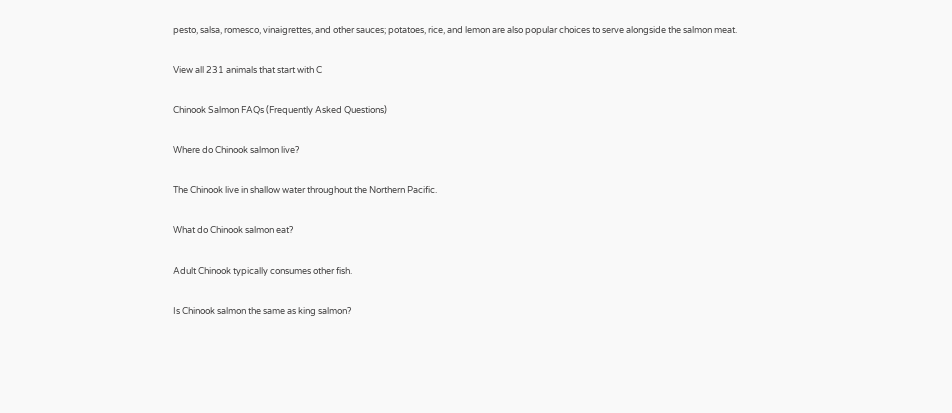pesto, salsa, romesco, vinaigrettes, and other sauces; potatoes, rice, and lemon are also popular choices to serve alongside the salmon meat.

View all 231 animals that start with C

Chinook Salmon FAQs (Frequently Asked Questions)

Where do Chinook salmon live?

The Chinook live in shallow water throughout the Northern Pacific.

What do Chinook salmon eat?

Adult Chinook typically consumes other fish.

Is Chinook salmon the same as king salmon?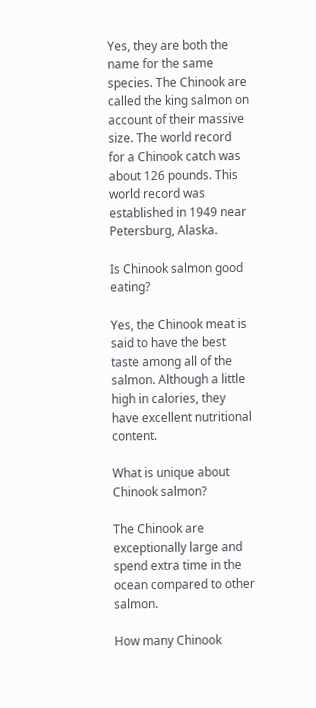Yes, they are both the name for the same species. The Chinook are called the king salmon on account of their massive size. The world record for a Chinook catch was about 126 pounds. This world record was established in 1949 near Petersburg, Alaska.

Is Chinook salmon good eating?

Yes, the Chinook meat is said to have the best taste among all of the salmon. Although a little high in calories, they have excellent nutritional content.

What is unique about Chinook salmon?

The Chinook are exceptionally large and spend extra time in the ocean compared to other salmon.

How many Chinook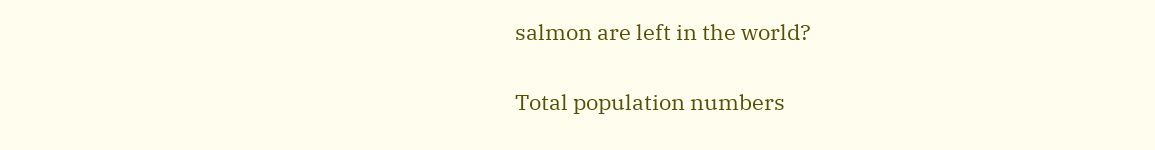salmon are left in the world?

Total population numbers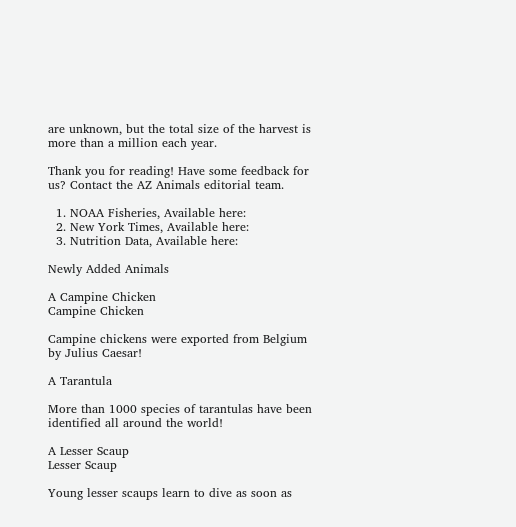are unknown, but the total size of the harvest is more than a million each year.

Thank you for reading! Have some feedback for us? Contact the AZ Animals editorial team.

  1. NOAA Fisheries, Available here:
  2. New York Times, Available here:
  3. Nutrition Data, Available here:

Newly Added Animals

A Campine Chicken
Campine Chicken

Campine chickens were exported from Belgium by Julius Caesar!

A Tarantula

More than 1000 species of tarantulas have been identified all around the world!

A Lesser Scaup
Lesser Scaup

Young lesser scaups learn to dive as soon as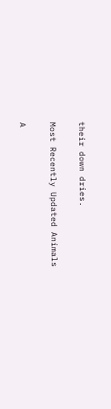their down dries.

Most Recently Updated Animals

A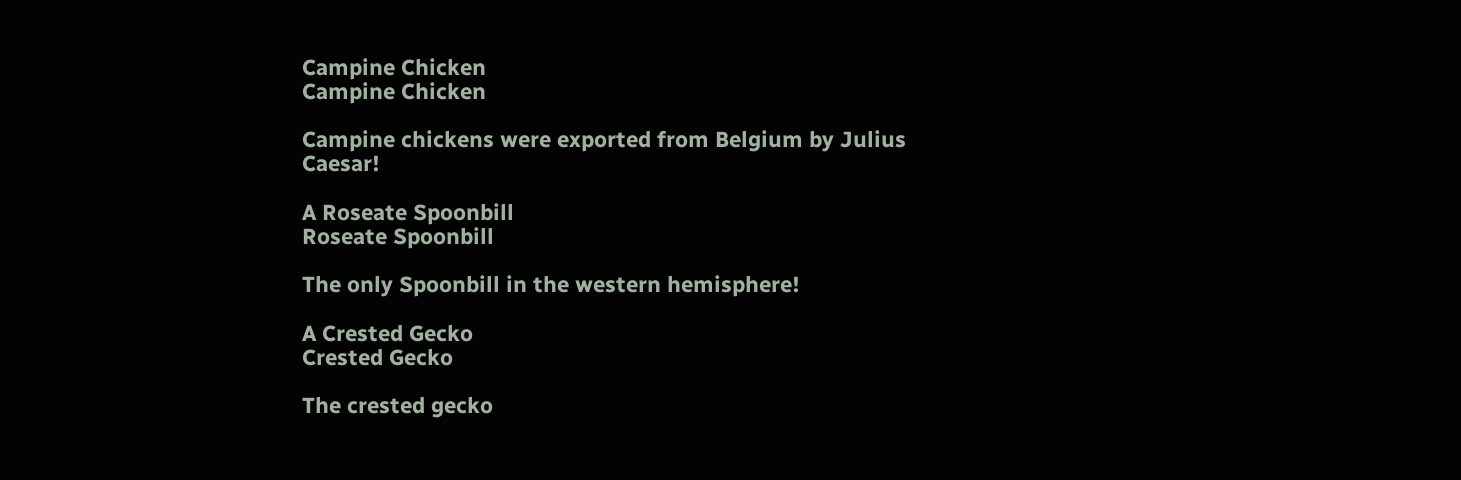Campine Chicken
Campine Chicken

Campine chickens were exported from Belgium by Julius Caesar!

A Roseate Spoonbill
Roseate Spoonbill

The only Spoonbill in the western hemisphere!

A Crested Gecko
Crested Gecko

The crested gecko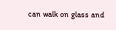can walk on glass and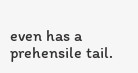even has a prehensile tail.